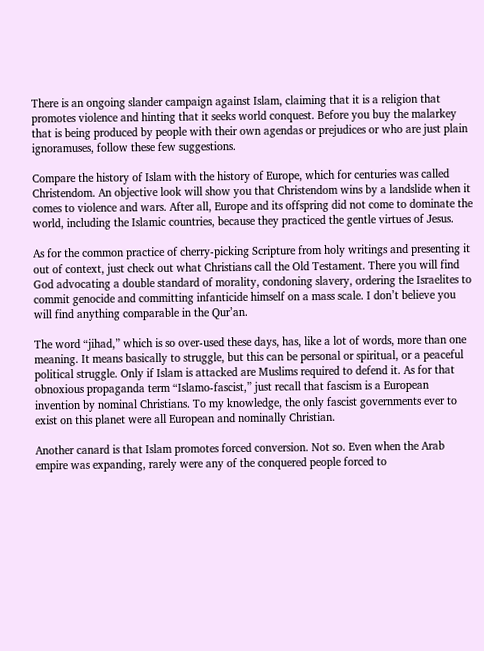There is an ongoing slander campaign against Islam, claiming that it is a religion that promotes violence and hinting that it seeks world conquest. Before you buy the malarkey that is being produced by people with their own agendas or prejudices or who are just plain ignoramuses, follow these few suggestions.

Compare the history of Islam with the history of Europe, which for centuries was called Christendom. An objective look will show you that Christendom wins by a landslide when it comes to violence and wars. After all, Europe and its offspring did not come to dominate the world, including the Islamic countries, because they practiced the gentle virtues of Jesus.

As for the common practice of cherry-picking Scripture from holy writings and presenting it out of context, just check out what Christians call the Old Testament. There you will find God advocating a double standard of morality, condoning slavery, ordering the Israelites to commit genocide and committing infanticide himself on a mass scale. I don’t believe you will find anything comparable in the Qur’an.

The word “jihad,” which is so over-used these days, has, like a lot of words, more than one meaning. It means basically to struggle, but this can be personal or spiritual, or a peaceful political struggle. Only if Islam is attacked are Muslims required to defend it. As for that obnoxious propaganda term “Islamo-fascist,” just recall that fascism is a European invention by nominal Christians. To my knowledge, the only fascist governments ever to exist on this planet were all European and nominally Christian.

Another canard is that Islam promotes forced conversion. Not so. Even when the Arab empire was expanding, rarely were any of the conquered people forced to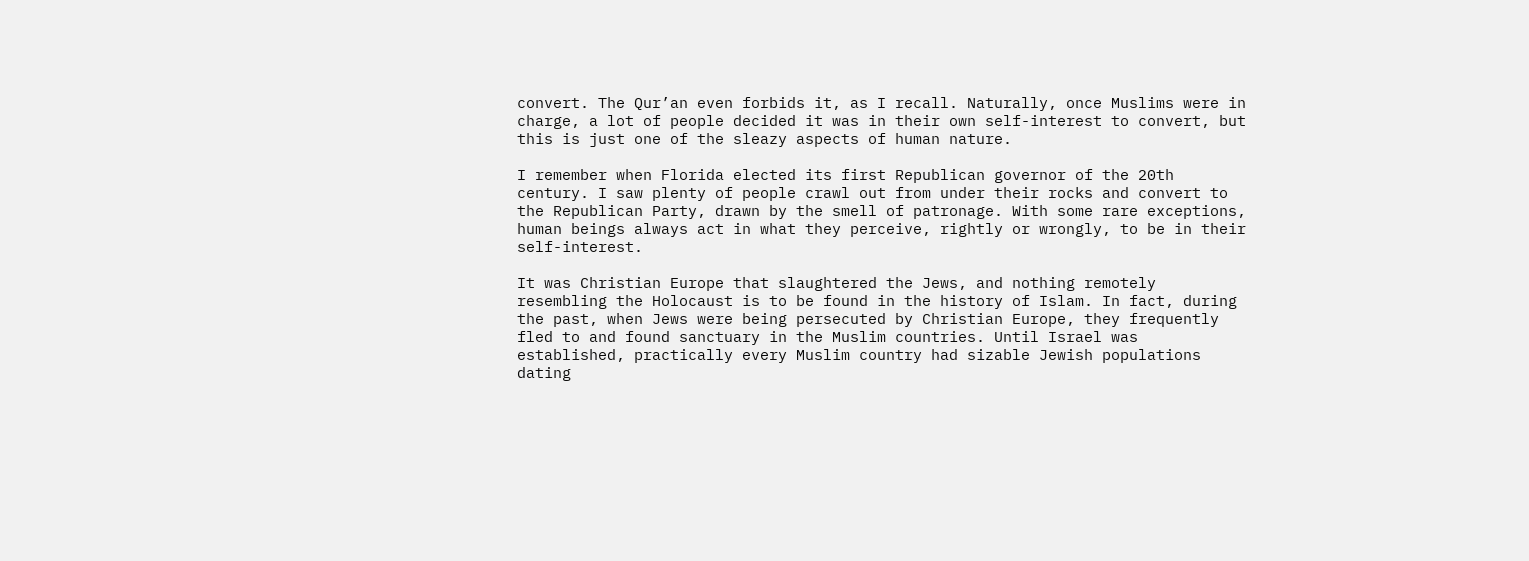convert. The Qur’an even forbids it, as I recall. Naturally, once Muslims were in charge, a lot of people decided it was in their own self-interest to convert, but this is just one of the sleazy aspects of human nature.

I remember when Florida elected its first Republican governor of the 20th century. I saw plenty of people crawl out from under their rocks and convert to the Republican Party, drawn by the smell of patronage. With some rare exceptions, human beings always act in what they perceive, rightly or wrongly, to be in their self-interest.

It was Christian Europe that slaughtered the Jews, and nothing remotely resembling the Holocaust is to be found in the history of Islam. In fact, during the past, when Jews were being persecuted by Christian Europe, they frequently fled to and found sanctuary in the Muslim countries. Until Israel was established, practically every Muslim country had sizable Jewish populations dating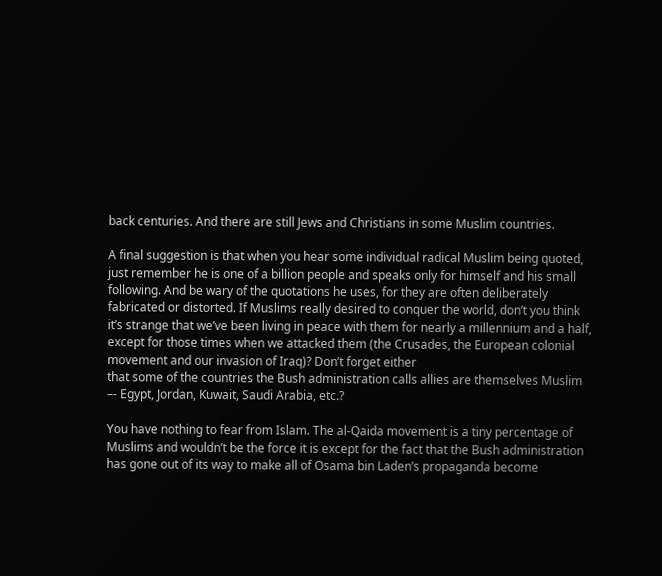back centuries. And there are still Jews and Christians in some Muslim countries.

A final suggestion is that when you hear some individual radical Muslim being quoted, just remember he is one of a billion people and speaks only for himself and his small following. And be wary of the quotations he uses, for they are often deliberately fabricated or distorted. If Muslims really desired to conquer the world, don’t you think it’s strange that we’ve been living in peace with them for nearly a millennium and a half, except for those times when we attacked them (the Crusades, the European colonial movement and our invasion of Iraq)? Don’t forget either
that some of the countries the Bush administration calls allies are themselves Muslim –- Egypt, Jordan, Kuwait, Saudi Arabia, etc.?

You have nothing to fear from Islam. The al-Qaida movement is a tiny percentage of Muslims and wouldn’t be the force it is except for the fact that the Bush administration has gone out of its way to make all of Osama bin Laden’s propaganda become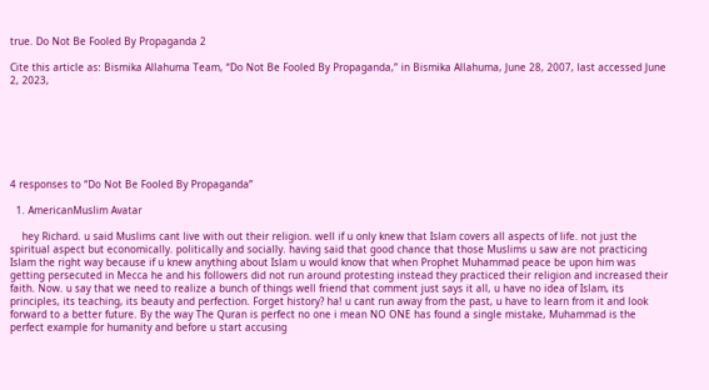true. Do Not Be Fooled By Propaganda 2

Cite this article as: Bismika Allahuma Team, “Do Not Be Fooled By Propaganda,” in Bismika Allahuma, June 28, 2007, last accessed June 2, 2023,







4 responses to “Do Not Be Fooled By Propaganda”

  1. AmericanMuslim Avatar

    hey Richard. u said Muslims cant live with out their religion. well if u only knew that Islam covers all aspects of life. not just the spiritual aspect but economically. politically and socially. having said that good chance that those Muslims u saw are not practicing Islam the right way because if u knew anything about Islam u would know that when Prophet Muhammad peace be upon him was getting persecuted in Mecca he and his followers did not run around protesting instead they practiced their religion and increased their faith. Now. u say that we need to realize a bunch of things well friend that comment just says it all, u have no idea of Islam, its principles, its teaching, its beauty and perfection. Forget history? ha! u cant run away from the past, u have to learn from it and look forward to a better future. By the way The Quran is perfect no one i mean NO ONE has found a single mistake, Muhammad is the perfect example for humanity and before u start accusing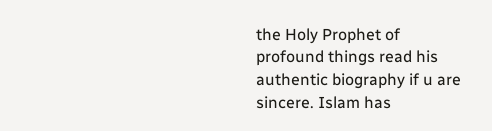the Holy Prophet of profound things read his authentic biography if u are sincere. Islam has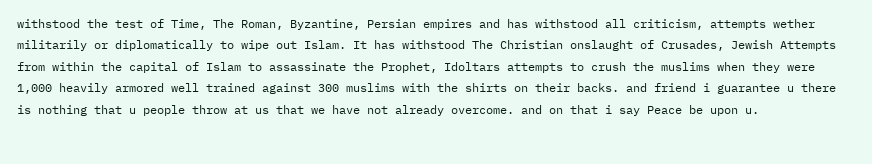withstood the test of Time, The Roman, Byzantine, Persian empires and has withstood all criticism, attempts wether militarily or diplomatically to wipe out Islam. It has withstood The Christian onslaught of Crusades, Jewish Attempts from within the capital of Islam to assassinate the Prophet, Idoltars attempts to crush the muslims when they were 1,000 heavily armored well trained against 300 muslims with the shirts on their backs. and friend i guarantee u there is nothing that u people throw at us that we have not already overcome. and on that i say Peace be upon u.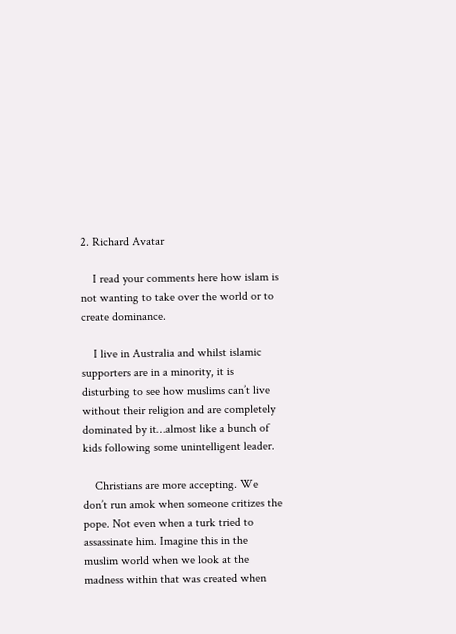2. Richard Avatar

    I read your comments here how islam is not wanting to take over the world or to create dominance.

    I live in Australia and whilst islamic supporters are in a minority, it is disturbing to see how muslims can’t live without their religion and are completely dominated by it…almost like a bunch of kids following some unintelligent leader.

    Christians are more accepting. We don’t run amok when someone critizes the pope. Not even when a turk tried to assassinate him. Imagine this in the muslim world when we look at the madness within that was created when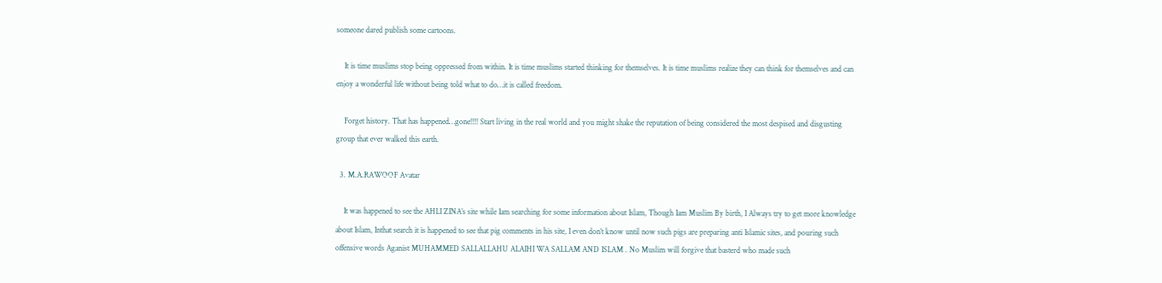someone dared publish some cartoons.

    It is time muslims stop being oppressed from within. It is time muslims started thinking for themselves. It is time muslims realize they can think for themselves and can enjoy a wonderful life without being told what to do…it is called freedom.

    Forget history. That has happened…gone!!!! Start living in the real world and you might shake the reputation of being considered the most despised and disgusting group that ever walked this earth.

  3. M.A.RAWOOF Avatar

    It was happened to see the AHLI ZINA’s site while Iam searching for some information about Islam, Though Iam Muslim By birth, I Always try to get more knowledge about Islam, Inthat search it is happened to see that pig comments in his site, I even don’t know until now such pigs are preparing anti Islamic sites, and pouring such offensive words Aganist MUHAMMED SALLALLAHU ALAIHI WA SALLAM AND ISLAM . No Muslim will forgive that basterd who made such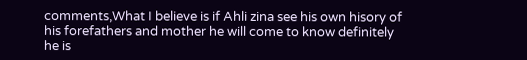comments,What I believe is if Ahli zina see his own hisory of his forefathers and mother he will come to know definitely he is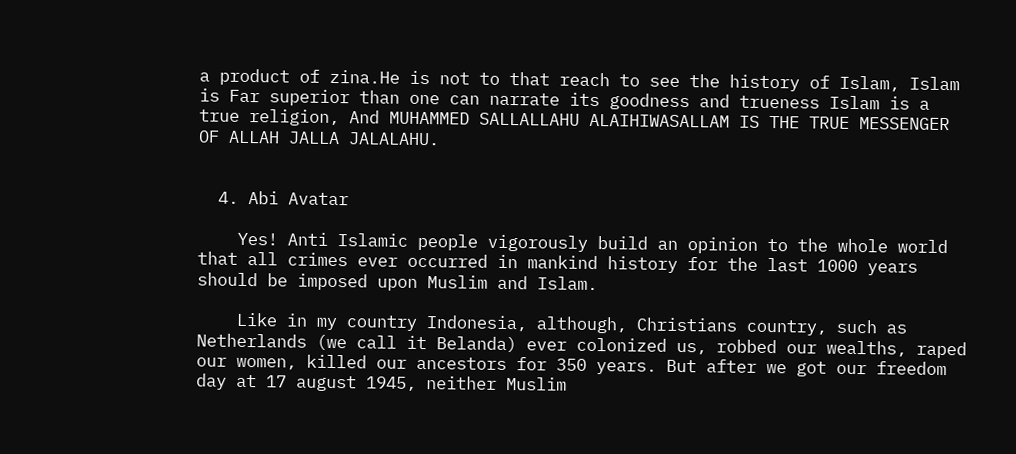a product of zina.He is not to that reach to see the history of Islam, Islam is Far superior than one can narrate its goodness and trueness Islam is a true religion, And MUHAMMED SALLALLAHU ALAIHIWASALLAM IS THE TRUE MESSENGER OF ALLAH JALLA JALALAHU.


  4. Abi Avatar

    Yes! Anti Islamic people vigorously build an opinion to the whole world that all crimes ever occurred in mankind history for the last 1000 years should be imposed upon Muslim and Islam.

    Like in my country Indonesia, although, Christians country, such as Netherlands (we call it Belanda) ever colonized us, robbed our wealths, raped our women, killed our ancestors for 350 years. But after we got our freedom day at 17 august 1945, neither Muslim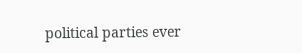political parties ever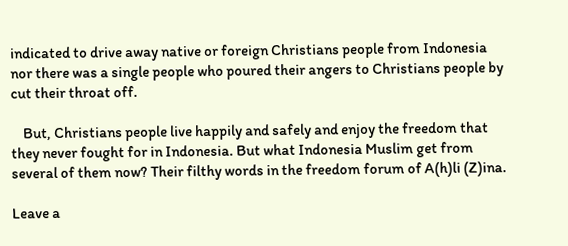indicated to drive away native or foreign Christians people from Indonesia nor there was a single people who poured their angers to Christians people by cut their throat off.

    But, Christians people live happily and safely and enjoy the freedom that they never fought for in Indonesia. But what Indonesia Muslim get from several of them now? Their filthy words in the freedom forum of A(h)li (Z)ina.

Leave a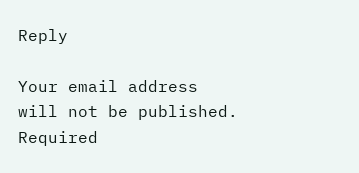Reply

Your email address will not be published. Required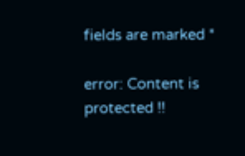fields are marked *

error: Content is protected !!